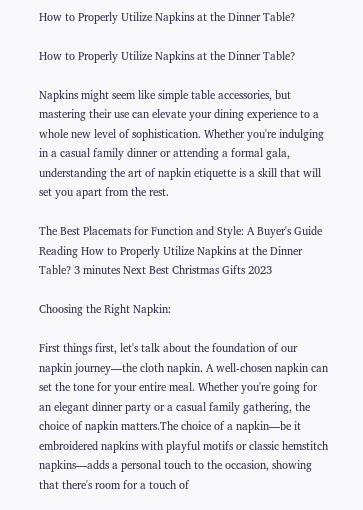How to Properly Utilize Napkins at the Dinner Table?

How to Properly Utilize Napkins at the Dinner Table?

Napkins might seem like simple table accessories, but mastering their use can elevate your dining experience to a whole new level of sophistication. Whether you're indulging in a casual family dinner or attending a formal gala, understanding the art of napkin etiquette is a skill that will set you apart from the rest.

The Best Placemats for Function and Style: A Buyer's Guide Reading How to Properly Utilize Napkins at the Dinner Table? 3 minutes Next Best Christmas Gifts 2023

Choosing the Right Napkin:

First things first, let's talk about the foundation of our napkin journey—the cloth napkin. A well-chosen napkin can set the tone for your entire meal. Whether you're going for an elegant dinner party or a casual family gathering, the choice of napkin matters.The choice of a napkin—be it embroidered napkins with playful motifs or classic hemstitch napkins—adds a personal touch to the occasion, showing that there's room for a touch of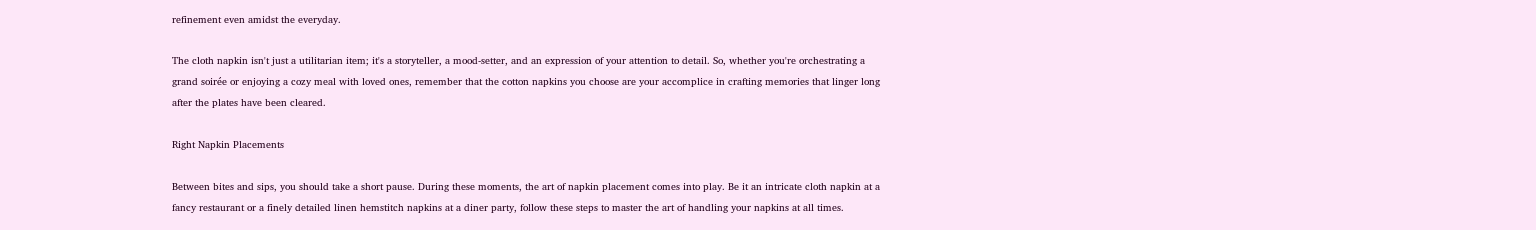refinement even amidst the everyday.

The cloth napkin isn't just a utilitarian item; it's a storyteller, a mood-setter, and an expression of your attention to detail. So, whether you're orchestrating a grand soirée or enjoying a cozy meal with loved ones, remember that the cotton napkins you choose are your accomplice in crafting memories that linger long after the plates have been cleared.

Right Napkin Placements

Between bites and sips, you should take a short pause. During these moments, the art of napkin placement comes into play. Be it an intricate cloth napkin at a fancy restaurant or a finely detailed linen hemstitch napkins at a diner party, follow these steps to master the art of handling your napkins at all times.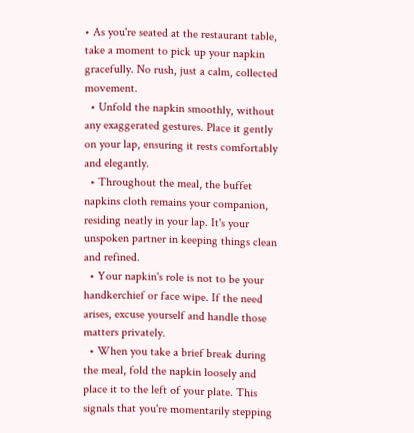• As you're seated at the restaurant table, take a moment to pick up your napkin gracefully. No rush, just a calm, collected movement.
  • Unfold the napkin smoothly, without any exaggerated gestures. Place it gently on your lap, ensuring it rests comfortably and elegantly.
  • Throughout the meal, the buffet napkins cloth remains your companion, residing neatly in your lap. It's your unspoken partner in keeping things clean and refined.
  • Your napkin's role is not to be your handkerchief or face wipe. If the need arises, excuse yourself and handle those matters privately.
  • When you take a brief break during the meal, fold the napkin loosely and place it to the left of your plate. This signals that you're momentarily stepping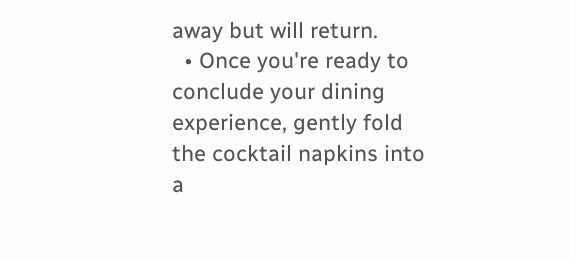away but will return.
  • Once you're ready to conclude your dining experience, gently fold the cocktail napkins into a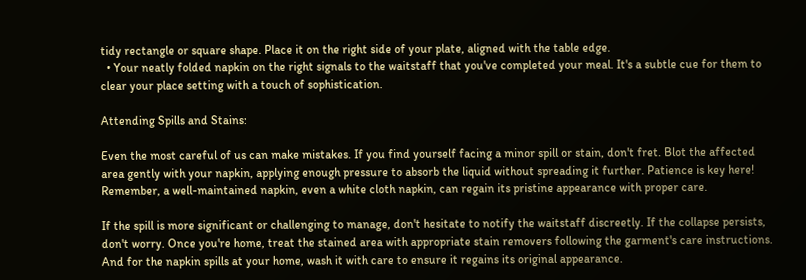tidy rectangle or square shape. Place it on the right side of your plate, aligned with the table edge.
  • Your neatly folded napkin on the right signals to the waitstaff that you've completed your meal. It's a subtle cue for them to clear your place setting with a touch of sophistication.

Attending Spills and Stains:

Even the most careful of us can make mistakes. If you find yourself facing a minor spill or stain, don't fret. Blot the affected area gently with your napkin, applying enough pressure to absorb the liquid without spreading it further. Patience is key here! Remember, a well-maintained napkin, even a white cloth napkin, can regain its pristine appearance with proper care.

If the spill is more significant or challenging to manage, don't hesitate to notify the waitstaff discreetly. If the collapse persists, don't worry. Once you're home, treat the stained area with appropriate stain removers following the garment's care instructions. And for the napkin spills at your home, wash it with care to ensure it regains its original appearance.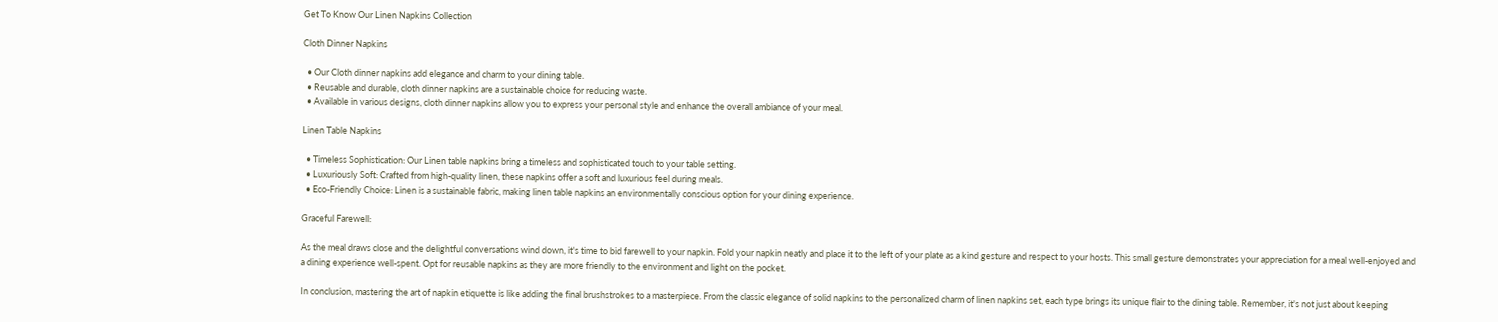Get To Know Our Linen Napkins Collection

Cloth Dinner Napkins

  • Our Cloth dinner napkins add elegance and charm to your dining table.
  • Reusable and durable, cloth dinner napkins are a sustainable choice for reducing waste.
  • Available in various designs, cloth dinner napkins allow you to express your personal style and enhance the overall ambiance of your meal.

Linen Table Napkins

  • Timeless Sophistication: Our Linen table napkins bring a timeless and sophisticated touch to your table setting.
  • Luxuriously Soft: Crafted from high-quality linen, these napkins offer a soft and luxurious feel during meals.
  • Eco-Friendly Choice: Linen is a sustainable fabric, making linen table napkins an environmentally conscious option for your dining experience.

Graceful Farewell:

As the meal draws close and the delightful conversations wind down, it's time to bid farewell to your napkin. Fold your napkin neatly and place it to the left of your plate as a kind gesture and respect to your hosts. This small gesture demonstrates your appreciation for a meal well-enjoyed and a dining experience well-spent. Opt for reusable napkins as they are more friendly to the environment and light on the pocket.

In conclusion, mastering the art of napkin etiquette is like adding the final brushstrokes to a masterpiece. From the classic elegance of solid napkins to the personalized charm of linen napkins set, each type brings its unique flair to the dining table. Remember, it's not just about keeping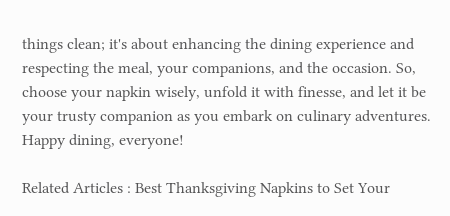things clean; it's about enhancing the dining experience and respecting the meal, your companions, and the occasion. So, choose your napkin wisely, unfold it with finesse, and let it be your trusty companion as you embark on culinary adventures. Happy dining, everyone!

Related Articles : Best Thanksgiving Napkins to Set Your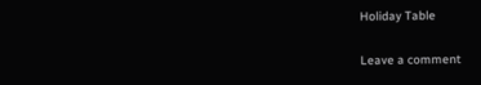Holiday Table

Leave a comment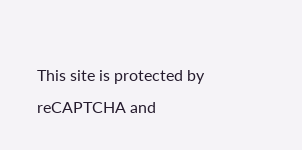This site is protected by reCAPTCHA and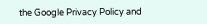the Google Privacy Policy and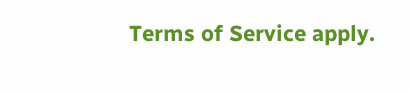Terms of Service apply.